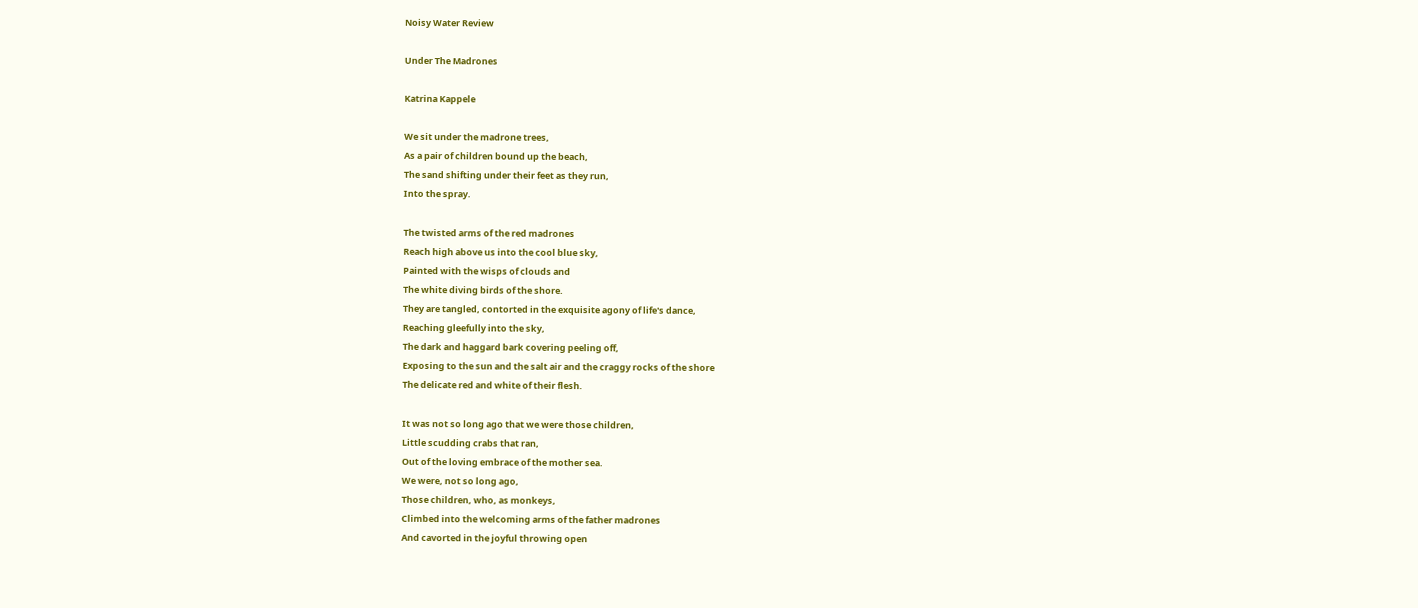Noisy Water Review

Under The Madrones

Katrina Kappele

We sit under the madrone trees,
As a pair of children bound up the beach,
The sand shifting under their feet as they run,
Into the spray.

The twisted arms of the red madrones
Reach high above us into the cool blue sky,
Painted with the wisps of clouds and
The white diving birds of the shore.
They are tangled, contorted in the exquisite agony of life's dance,
Reaching gleefully into the sky,
The dark and haggard bark covering peeling off,
Exposing to the sun and the salt air and the craggy rocks of the shore
The delicate red and white of their flesh.

It was not so long ago that we were those children,
Little scudding crabs that ran,
Out of the loving embrace of the mother sea.
We were, not so long ago,
Those children, who, as monkeys,
Climbed into the welcoming arms of the father madrones
And cavorted in the joyful throwing open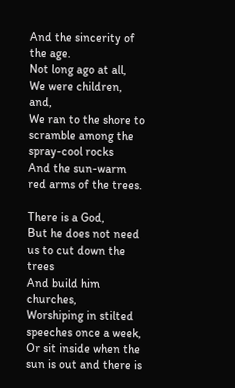And the sincerity of the age.
Not long ago at all,
We were children, and,
We ran to the shore to scramble among the spray-cool rocks
And the sun-warm red arms of the trees.

There is a God,
But he does not need us to cut down the trees
And build him churches,
Worshiping in stilted speeches once a week,
Or sit inside when the sun is out and there is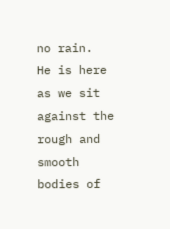no rain.
He is here as we sit against the rough and smooth bodies of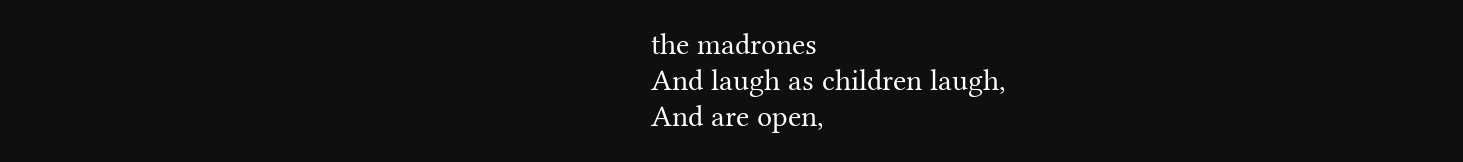the madrones
And laugh as children laugh,
And are open,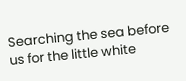Searching the sea before us for the little white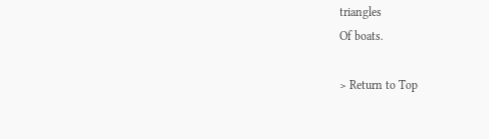triangles
Of boats.

> Return to Top